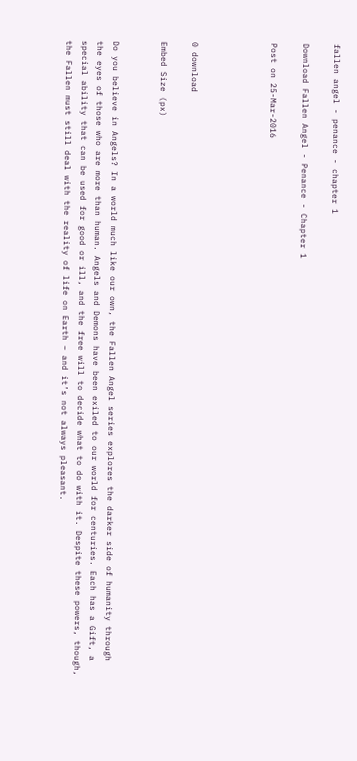fallen angel - penance - chapter 1

Download Fallen Angel - Penance - Chapter 1

Post on 25-Mar-2016




0 download

Embed Size (px)


Do you believe in Angels? In a world much like our own, the Fallen Angel series explores the darker side of humanity through the eyes of those who are more than human. Angels and Demons have been exiled to our world for centuries. Each has a Gift, a special ability that can be used for good or ill, and the free will to decide what to do with it. Despite these powers, though, the Fallen must still deal with the reality of life on Earth – and it’s not always pleasant.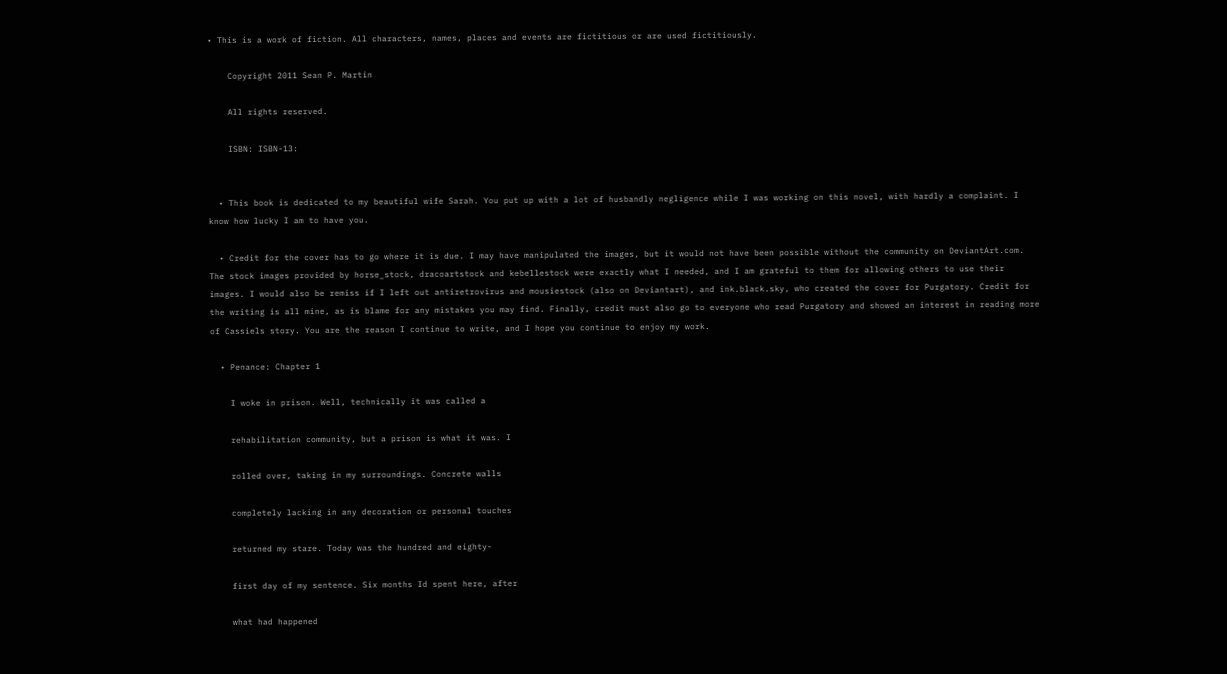• This is a work of fiction. All characters, names, places and events are fictitious or are used fictitiously.

    Copyright 2011 Sean P. Martin

    All rights reserved.

    ISBN: ISBN-13:


  • This book is dedicated to my beautiful wife Sarah. You put up with a lot of husbandly negligence while I was working on this novel, with hardly a complaint. I know how lucky I am to have you.

  • Credit for the cover has to go where it is due. I may have manipulated the images, but it would not have been possible without the community on DeviantArt.com. The stock images provided by horse_stock, dracoartstock and kebellestock were exactly what I needed, and I am grateful to them for allowing others to use their images. I would also be remiss if I left out antiretrovirus and mousiestock (also on Deviantart), and ink.black.sky, who created the cover for Purgatory. Credit for the writing is all mine, as is blame for any mistakes you may find. Finally, credit must also go to everyone who read Purgatory and showed an interest in reading more of Cassiels story. You are the reason I continue to write, and I hope you continue to enjoy my work.

  • Penance: Chapter 1

    I woke in prison. Well, technically it was called a

    rehabilitation community, but a prison is what it was. I

    rolled over, taking in my surroundings. Concrete walls

    completely lacking in any decoration or personal touches

    returned my stare. Today was the hundred and eighty-

    first day of my sentence. Six months Id spent here, after

    what had happened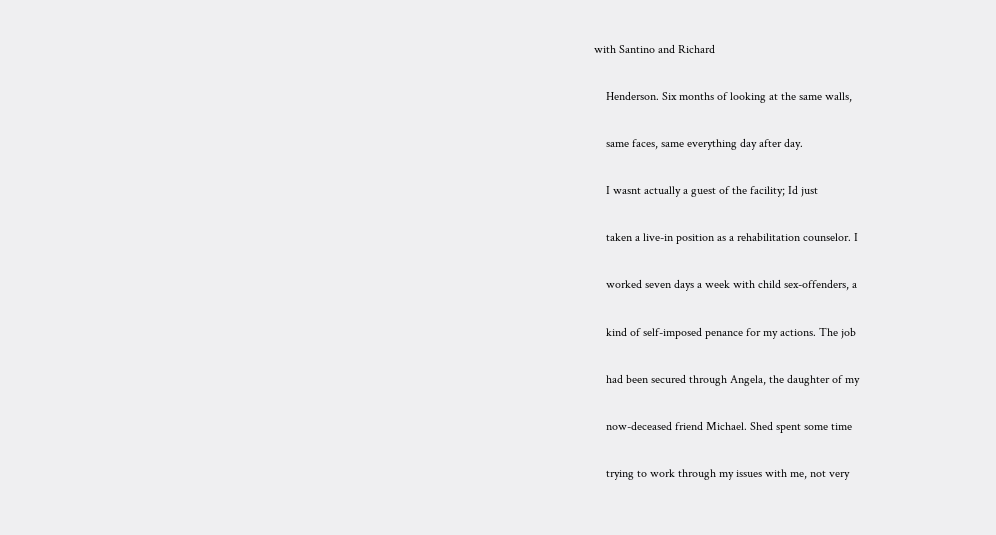with Santino and Richard

    Henderson. Six months of looking at the same walls,

    same faces, same everything day after day.

    I wasnt actually a guest of the facility; Id just

    taken a live-in position as a rehabilitation counselor. I

    worked seven days a week with child sex-offenders, a

    kind of self-imposed penance for my actions. The job

    had been secured through Angela, the daughter of my

    now-deceased friend Michael. Shed spent some time

    trying to work through my issues with me, not very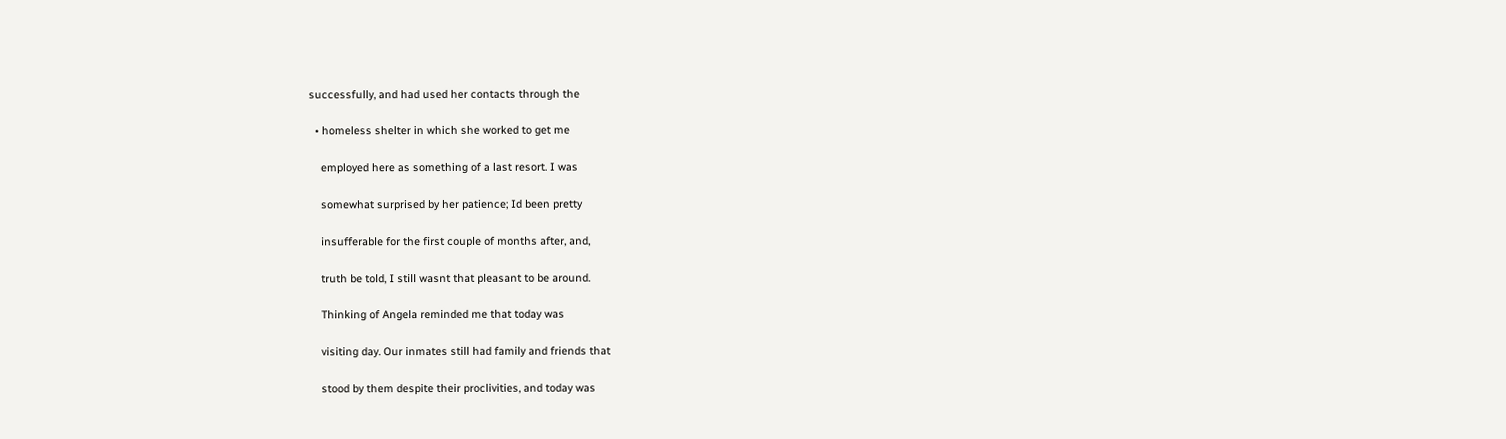successfully, and had used her contacts through the

  • homeless shelter in which she worked to get me

    employed here as something of a last resort. I was

    somewhat surprised by her patience; Id been pretty

    insufferable for the first couple of months after, and,

    truth be told, I still wasnt that pleasant to be around.

    Thinking of Angela reminded me that today was

    visiting day. Our inmates still had family and friends that

    stood by them despite their proclivities, and today was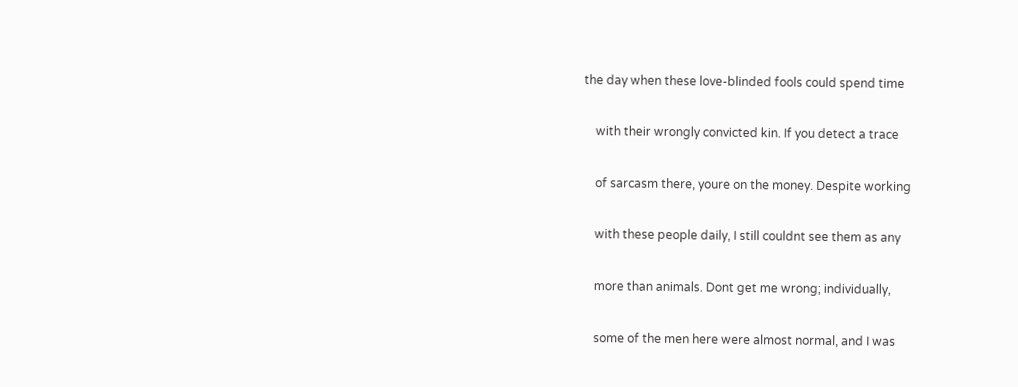the day when these love-blinded fools could spend time

    with their wrongly convicted kin. If you detect a trace

    of sarcasm there, youre on the money. Despite working

    with these people daily, I still couldnt see them as any

    more than animals. Dont get me wrong; individually,

    some of the men here were almost normal, and I was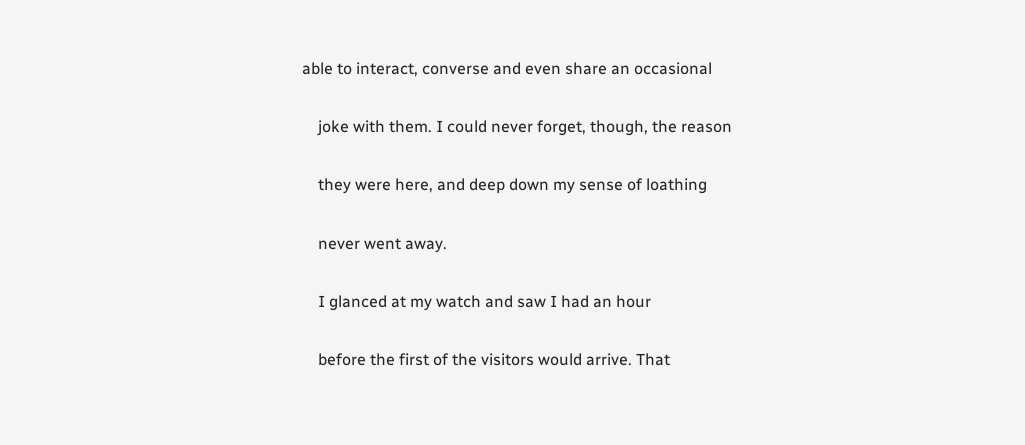able to interact, converse and even share an occasional

    joke with them. I could never forget, though, the reason

    they were here, and deep down my sense of loathing

    never went away.

    I glanced at my watch and saw I had an hour

    before the first of the visitors would arrive. That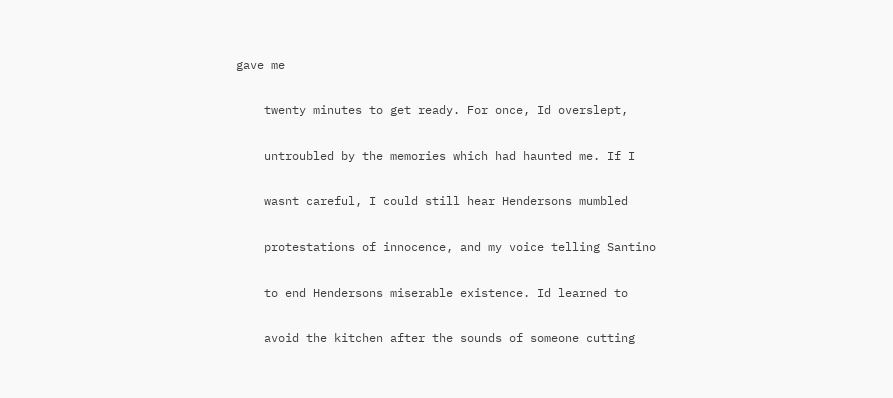gave me

    twenty minutes to get ready. For once, Id overslept,

    untroubled by the memories which had haunted me. If I

    wasnt careful, I could still hear Hendersons mumbled

    protestations of innocence, and my voice telling Santino

    to end Hendersons miserable existence. Id learned to

    avoid the kitchen after the sounds of someone cutting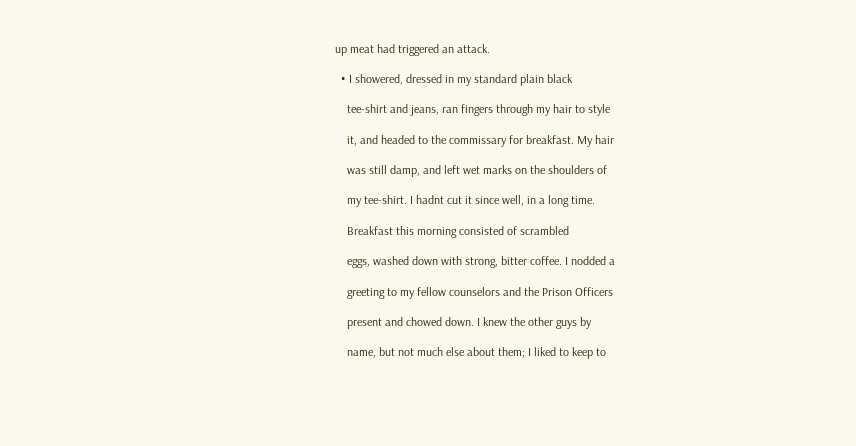up meat had triggered an attack.

  • I showered, dressed in my standard plain black

    tee-shirt and jeans, ran fingers through my hair to style

    it, and headed to the commissary for breakfast. My hair

    was still damp, and left wet marks on the shoulders of

    my tee-shirt. I hadnt cut it since well, in a long time.

    Breakfast this morning consisted of scrambled

    eggs, washed down with strong, bitter coffee. I nodded a

    greeting to my fellow counselors and the Prison Officers

    present and chowed down. I knew the other guys by

    name, but not much else about them; I liked to keep to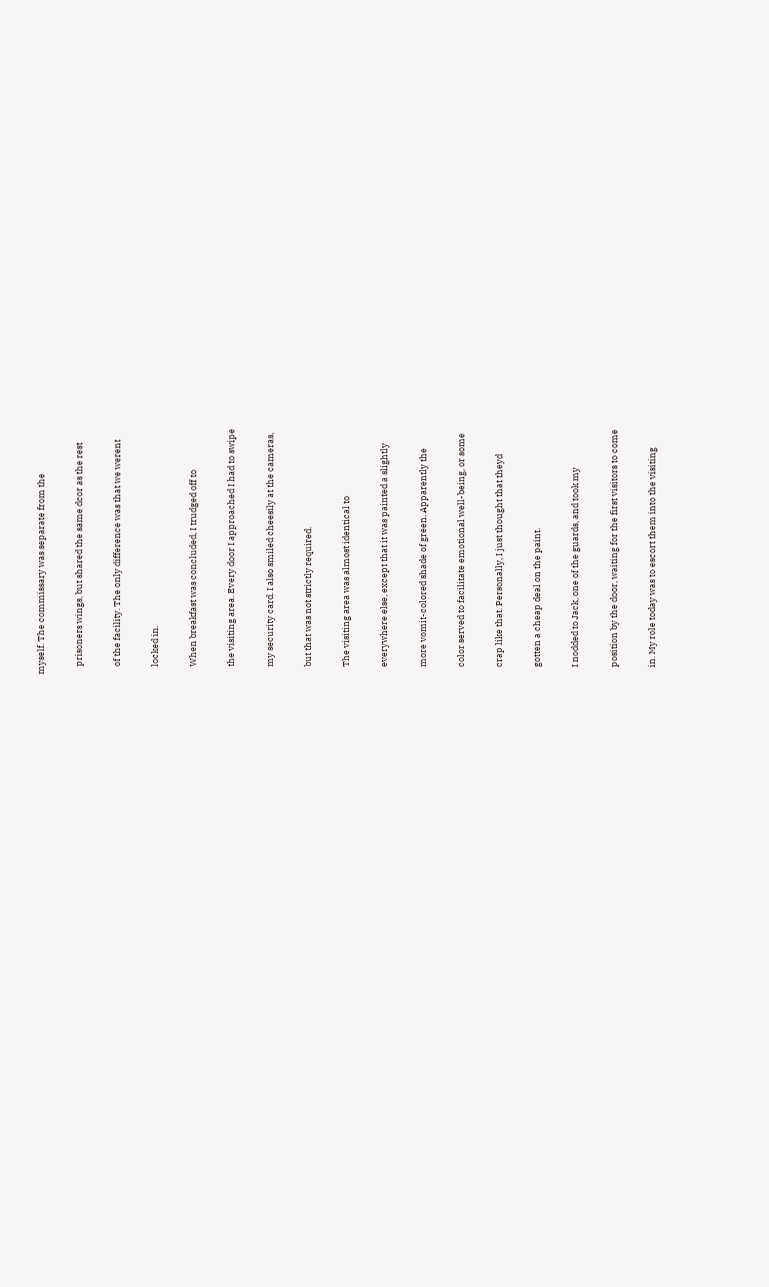myself. The commissary was separate from the

    prisoners wings, but shared the same dcor as the rest

    of the facility. The only difference was that we werent

    locked in.

    When breakfast was concluded, I trudged off to

    the visiting area. Every door I approached I had to swipe

    my security card. I also smiled cheesily at the cameras,

    but that was not strictly required.

    The visiting area was almost identical to

    everywhere else, except that it was painted a slightly

    more vomit-colored shade of green. Apparently the

    color served to facilitate emotional well-being, or some

    crap like that. Personally, I just thought that theyd

    gotten a cheap deal on the paint.

    I nodded to Jack, one of the guards, and took my

    position by the door, waiting for the first visitors to come

    in. My role today was to escort them into the visiting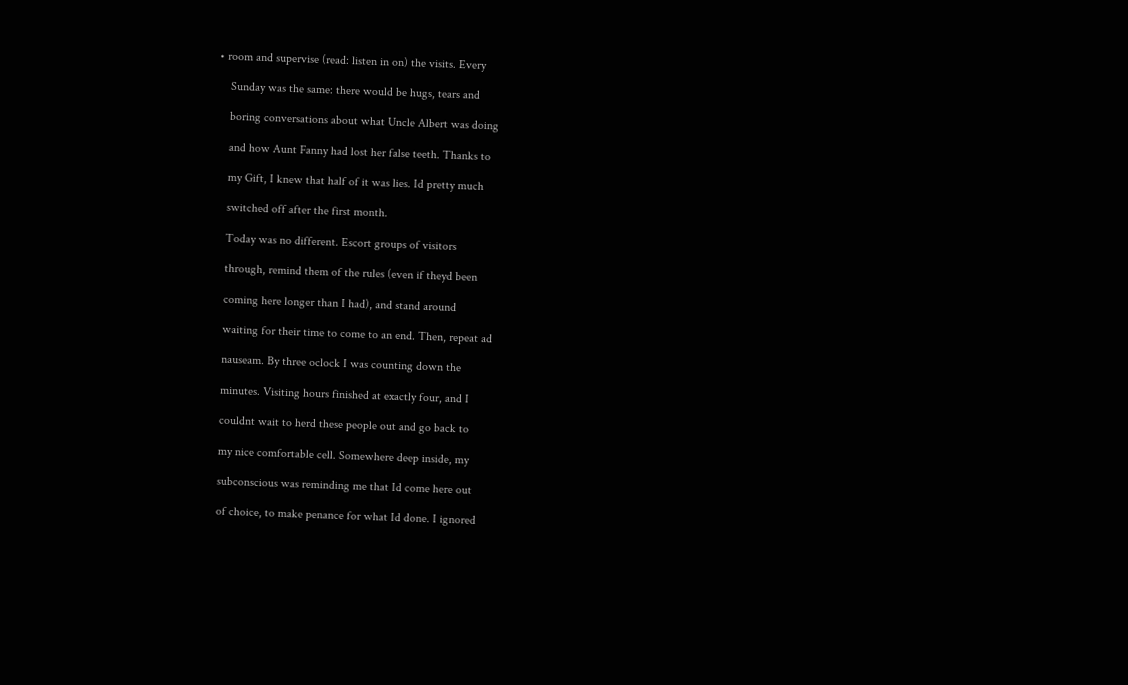• room and supervise (read: listen in on) the visits. Every

    Sunday was the same: there would be hugs, tears and

    boring conversations about what Uncle Albert was doing

    and how Aunt Fanny had lost her false teeth. Thanks to

    my Gift, I knew that half of it was lies. Id pretty much

    switched off after the first month.

    Today was no different. Escort groups of visitors

    through, remind them of the rules (even if theyd been

    coming here longer than I had), and stand around

    waiting for their time to come to an end. Then, repeat ad

    nauseam. By three oclock I was counting down the

    minutes. Visiting hours finished at exactly four, and I

    couldnt wait to herd these people out and go back to

    my nice comfortable cell. Somewhere deep inside, my

    subconscious was reminding me that Id come here out

    of choice, to make penance for what Id done. I ignored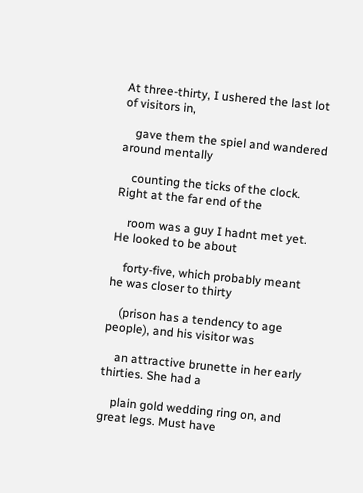At three-thirty, I ushered the last lot of visitors in,

    gave them the spiel and wandered around mentally

    counting the ticks of the clock. Right at the far end of the

    room was a guy I hadnt met yet. He looked to be about

    forty-five, which probably meant he was closer to thirty

    (prison has a tendency to age people), and his visitor was

    an attractive brunette in her early thirties. She had a

    plain gold wedding ring on, and great legs. Must have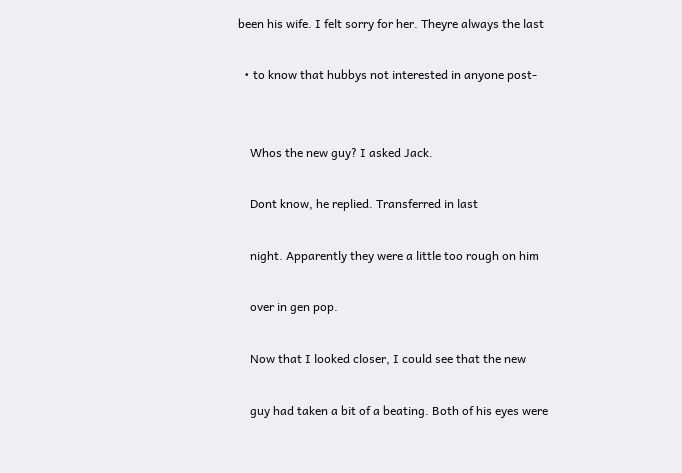been his wife. I felt sorry for her. Theyre always the last

  • to know that hubbys not interested in anyone post-


    Whos the new guy? I asked Jack.

    Dont know, he replied. Transferred in last

    night. Apparently they were a little too rough on him

    over in gen pop.

    Now that I looked closer, I could see that the new

    guy had taken a bit of a beating. Both of his eyes were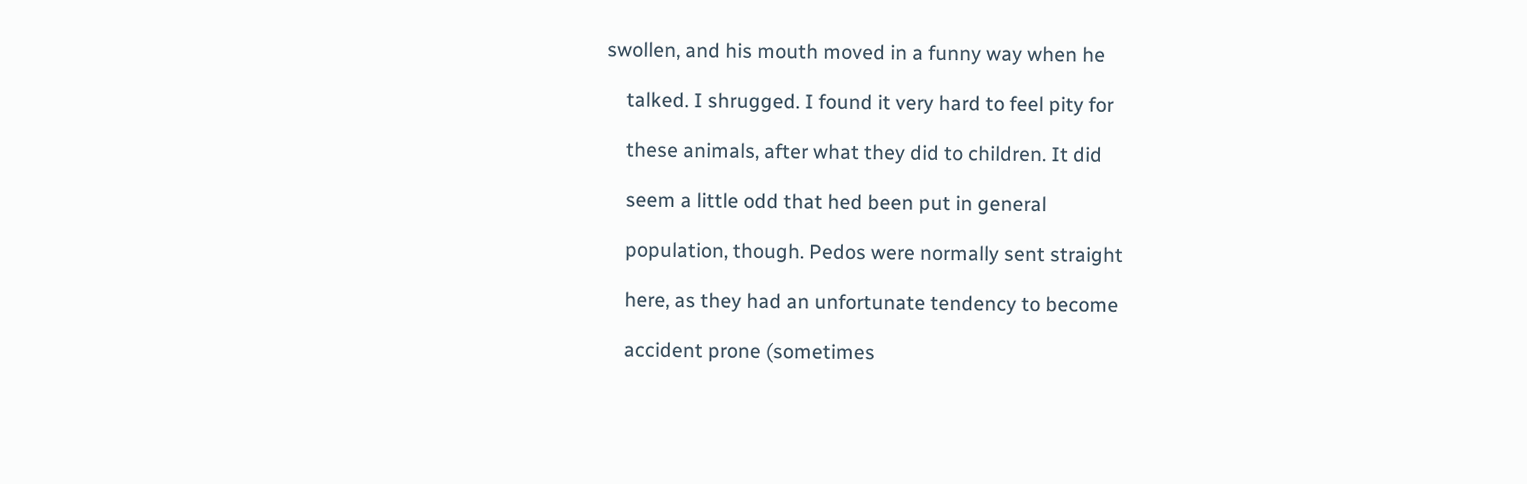swollen, and his mouth moved in a funny way when he

    talked. I shrugged. I found it very hard to feel pity for

    these animals, after what they did to children. It did

    seem a little odd that hed been put in general

    population, though. Pedos were normally sent straight

    here, as they had an unfortunate tendency to become

    accident prone (sometimes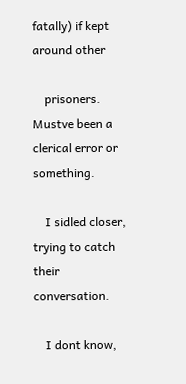fatally) if kept around other

    prisoners. Mustve been a clerical error or something.

    I sidled closer, trying to catch their conversation.

    I dont know,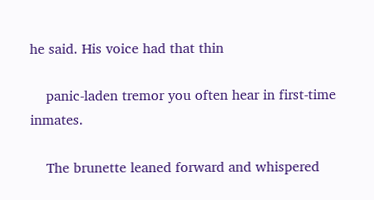he said. His voice had that thin

    panic-laden tremor you often hear in first-time inmates.

    The brunette leaned forward and whispered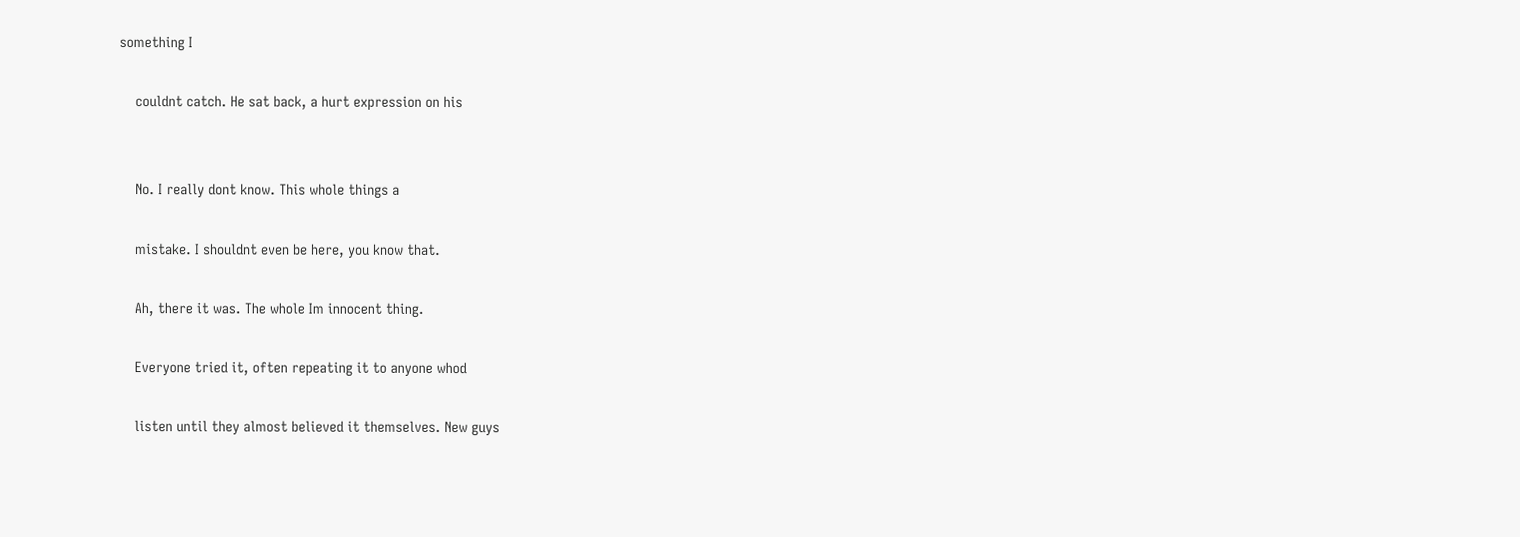something I

    couldnt catch. He sat back, a hurt expression on his


    No. I really dont know. This whole things a

    mistake. I shouldnt even be here, you know that.

    Ah, there it was. The whole Im innocent thing.

    Everyone tried it, often repeating it to anyone whod

    listen until they almost believed it themselves. New guys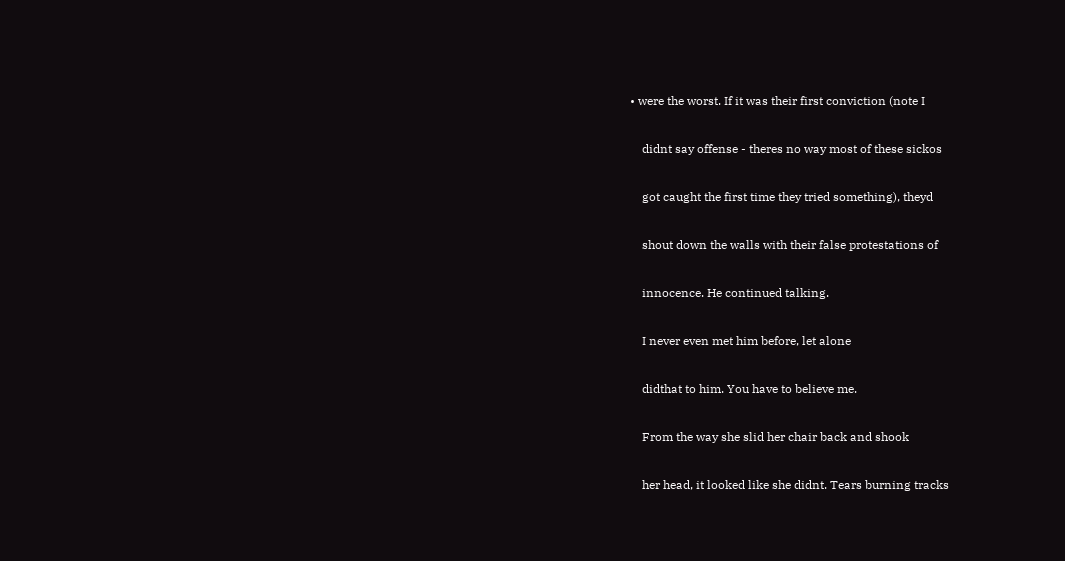• were the worst. If it was their first conviction (note I

    didnt say offense - theres no way most of these sickos

    got caught the first time they tried something), theyd

    shout down the walls with their false protestations of

    innocence. He continued talking.

    I never even met him before, let alone

    didthat to him. You have to believe me.

    From the way she slid her chair back and shook

    her head, it looked like she didnt. Tears burning tracks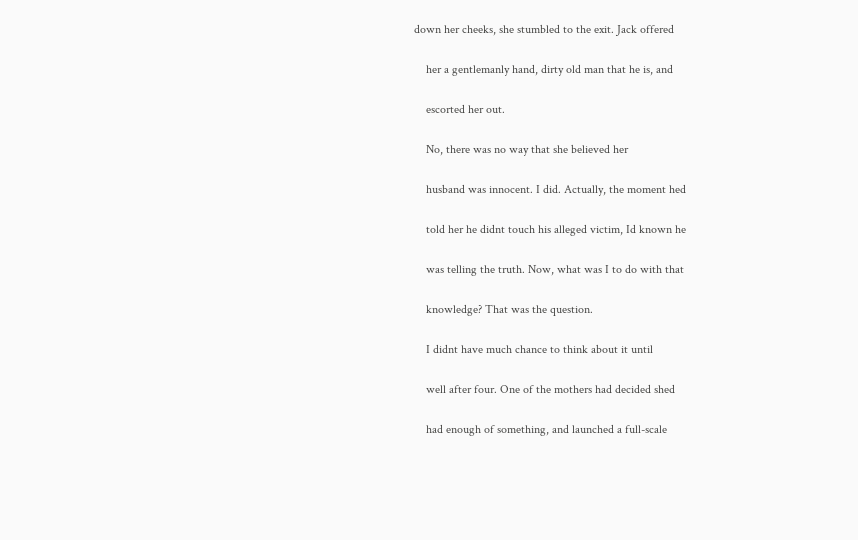down her cheeks, she stumbled to the exit. Jack offered

    her a gentlemanly hand, dirty old man that he is, and

    escorted her out.

    No, there was no way that she believed her

    husband was innocent. I did. Actually, the moment hed

    told her he didnt touch his alleged victim, Id known he

    was telling the truth. Now, what was I to do with that

    knowledge? That was the question.

    I didnt have much chance to think about it until

    well after four. One of the mothers had decided shed

    had enough of something, and launched a full-scale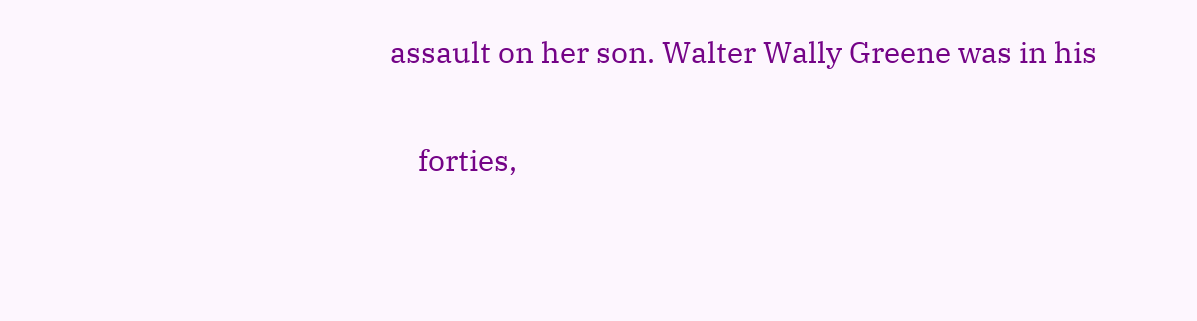assault on her son. Walter Wally Greene was in his

    forties,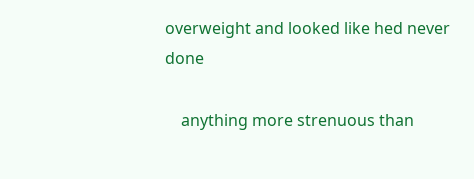overweight and looked like hed never done

    anything more strenuous than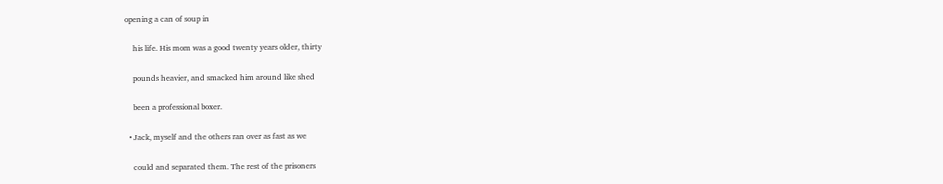opening a can of soup in

    his life. His mom was a good twenty years older, thirty

    pounds heavier, and smacked him around like shed

    been a professional boxer.

  • Jack, myself and the others ran over as fast as we

    could and separated them. The rest of the prisoners